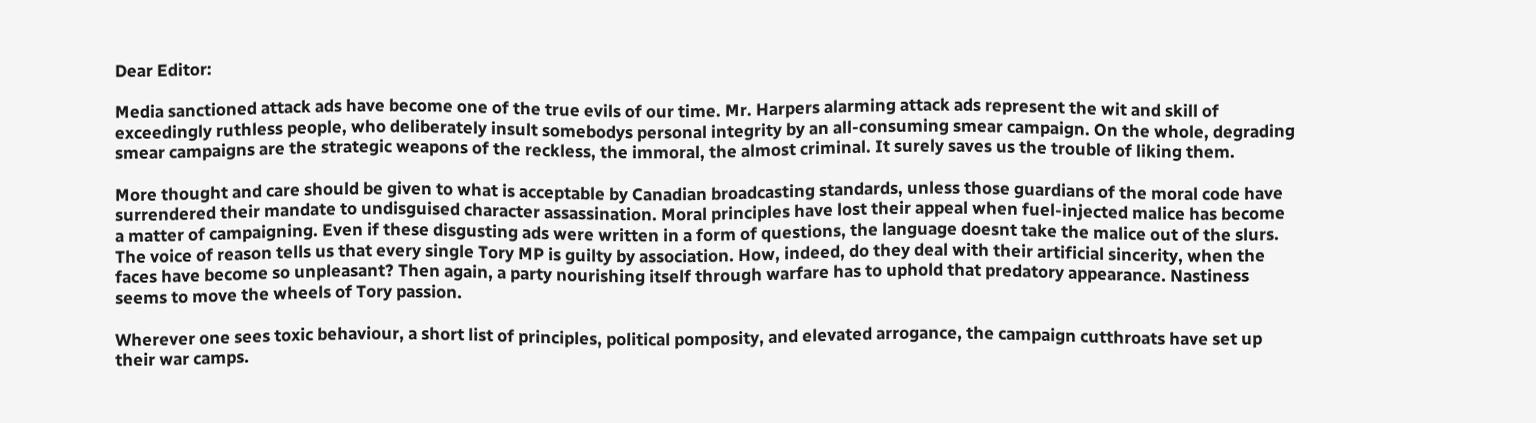Dear Editor:

Media sanctioned attack ads have become one of the true evils of our time. Mr. Harpers alarming attack ads represent the wit and skill of exceedingly ruthless people, who deliberately insult somebodys personal integrity by an all-consuming smear campaign. On the whole, degrading smear campaigns are the strategic weapons of the reckless, the immoral, the almost criminal. It surely saves us the trouble of liking them.

More thought and care should be given to what is acceptable by Canadian broadcasting standards, unless those guardians of the moral code have surrendered their mandate to undisguised character assassination. Moral principles have lost their appeal when fuel-injected malice has become a matter of campaigning. Even if these disgusting ads were written in a form of questions, the language doesnt take the malice out of the slurs. The voice of reason tells us that every single Tory MP is guilty by association. How, indeed, do they deal with their artificial sincerity, when the faces have become so unpleasant? Then again, a party nourishing itself through warfare has to uphold that predatory appearance. Nastiness seems to move the wheels of Tory passion.

Wherever one sees toxic behaviour, a short list of principles, political pomposity, and elevated arrogance, the campaign cutthroats have set up their war camps.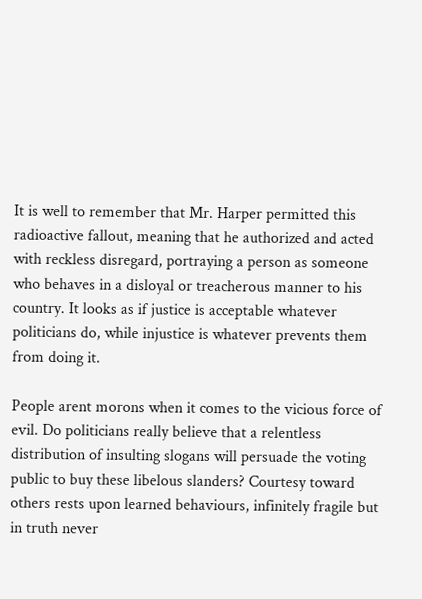It is well to remember that Mr. Harper permitted this radioactive fallout, meaning that he authorized and acted with reckless disregard, portraying a person as someone who behaves in a disloyal or treacherous manner to his country. It looks as if justice is acceptable whatever politicians do, while injustice is whatever prevents them from doing it.

People arent morons when it comes to the vicious force of evil. Do politicians really believe that a relentless distribution of insulting slogans will persuade the voting public to buy these libelous slanders? Courtesy toward others rests upon learned behaviours, infinitely fragile but in truth never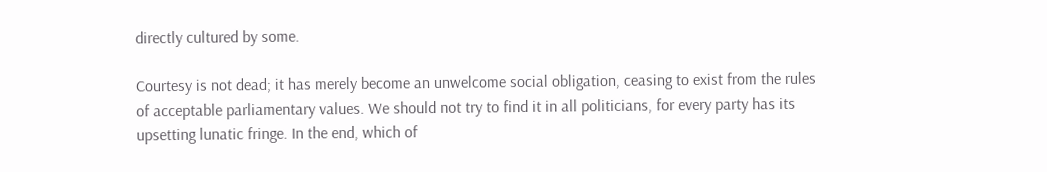directly cultured by some.

Courtesy is not dead; it has merely become an unwelcome social obligation, ceasing to exist from the rules of acceptable parliamentary values. We should not try to find it in all politicians, for every party has its upsetting lunatic fringe. In the end, which of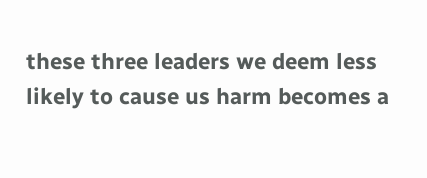these three leaders we deem less likely to cause us harm becomes a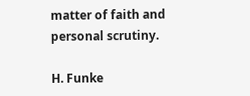matter of faith and personal scrutiny.

H. Funke